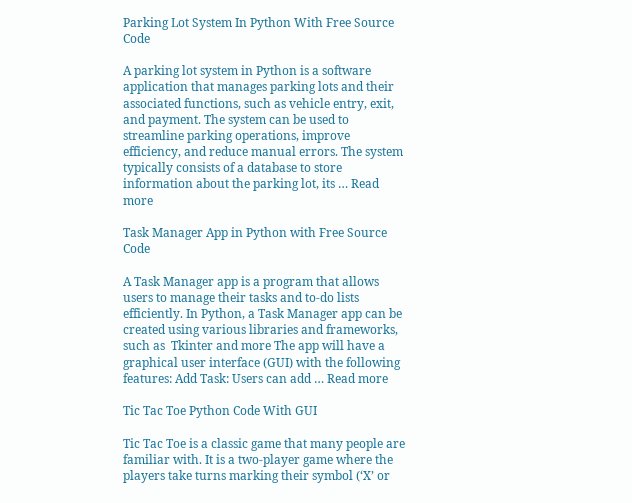Parking Lot System In Python With Free Source Code

A parking lot system in Python is a software application that manages parking lots and their associated functions, such as vehicle entry, exit, and payment. The system can be used to streamline parking operations, improve efficiency, and reduce manual errors. The system typically consists of a database to store information about the parking lot, its … Read more

Task Manager App in Python with Free Source Code

A Task Manager app is a program that allows users to manage their tasks and to-do lists efficiently. In Python, a Task Manager app can be created using various libraries and frameworks, such as  Tkinter and more The app will have a graphical user interface (GUI) with the following features: Add Task: Users can add … Read more

Tic Tac Toe Python Code With GUI

Tic Tac Toe is a classic game that many people are familiar with. It is a two-player game where the players take turns marking their symbol (‘X’ or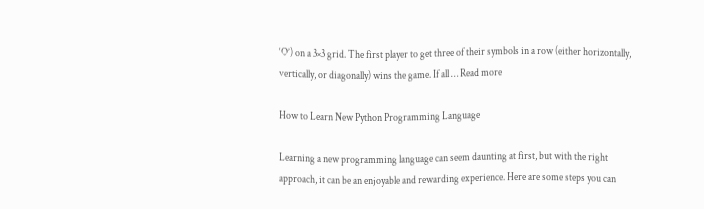‘O’) on a 3×3 grid. The first player to get three of their symbols in a row (either horizontally, vertically, or diagonally) wins the game. If all … Read more

How to Learn New Python Programming Language

Learning a new programming language can seem daunting at first, but with the right approach, it can be an enjoyable and rewarding experience. Here are some steps you can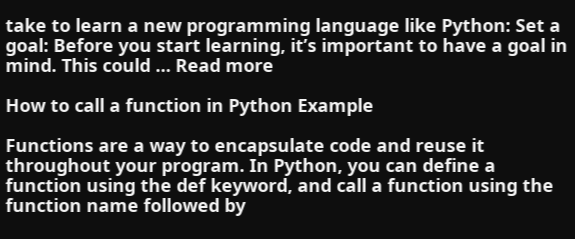take to learn a new programming language like Python: Set a goal: Before you start learning, it’s important to have a goal in mind. This could … Read more

How to call a function in Python Example

Functions are a way to encapsulate code and reuse it throughout your program. In Python, you can define a function using the def keyword, and call a function using the function name followed by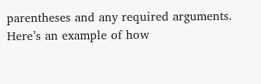parentheses and any required arguments. Here’s an example of how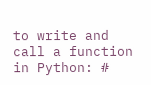to write and call a function in Python: #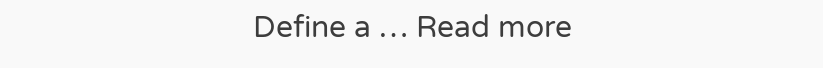Define a … Read more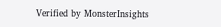Verified by MonsterInsights